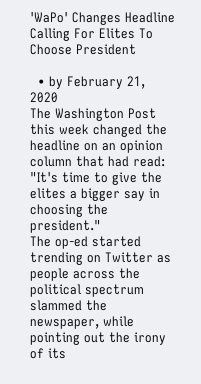'WaPo' Changes Headline Calling For Elites To Choose President

  • by February 21, 2020
The Washington Post this week changed the headline on an opinion column that had read: "It's time to give the elites a bigger say in choosing the president."
The op-ed started trending on Twitter as people across the political spectrum slammed the newspaper, while pointing out the irony of its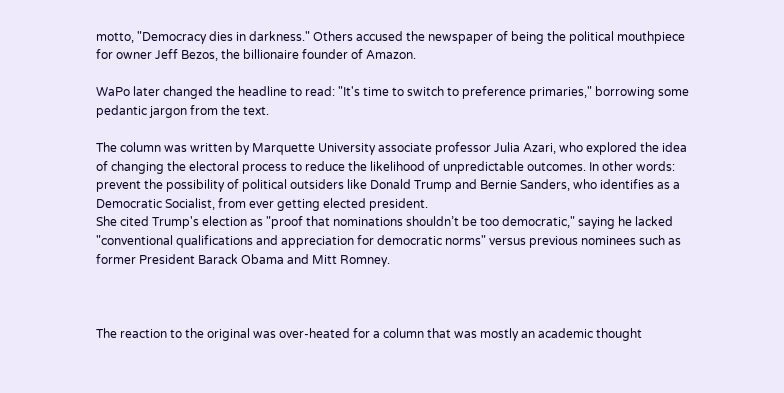motto, "Democracy dies in darkness." Others accused the newspaper of being the political mouthpiece for owner Jeff Bezos, the billionaire founder of Amazon.

WaPo later changed the headline to read: "It's time to switch to preference primaries," borrowing some pedantic jargon from the text.

The column was written by Marquette University associate professor Julia Azari, who explored the idea of changing the electoral process to reduce the likelihood of unpredictable outcomes. In other words: prevent the possibility of political outsiders like Donald Trump and Bernie Sanders, who identifies as a Democratic Socialist, from ever getting elected president.
She cited Trump's election as "proof that nominations shouldn’t be too democratic," saying he lacked "conventional qualifications and appreciation for democratic norms" versus previous nominees such as former President Barack Obama and Mitt Romney.



The reaction to the original was over-heated for a column that was mostly an academic thought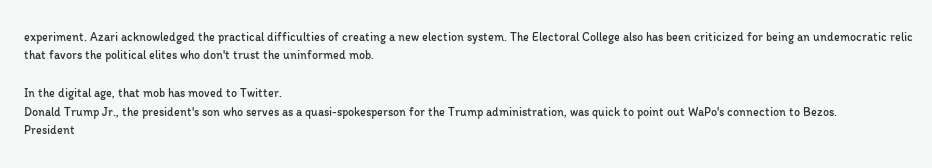experiment. Azari acknowledged the practical difficulties of creating a new election system. The Electoral College also has been criticized for being an undemocratic relic that favors the political elites who don't trust the uninformed mob.

In the digital age, that mob has moved to Twitter.
Donald Trump Jr., the president's son who serves as a quasi-spokesperson for the Trump administration, was quick to point out WaPo's connection to Bezos.
President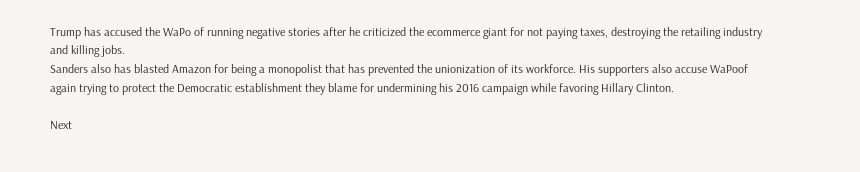Trump has accused the WaPo of running negative stories after he criticized the ecommerce giant for not paying taxes, destroying the retailing industry and killing jobs.
Sanders also has blasted Amazon for being a monopolist that has prevented the unionization of its workforce. His supporters also accuse WaPoof again trying to protect the Democratic establishment they blame for undermining his 2016 campaign while favoring Hillary Clinton.

Next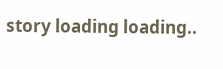story loading loading..